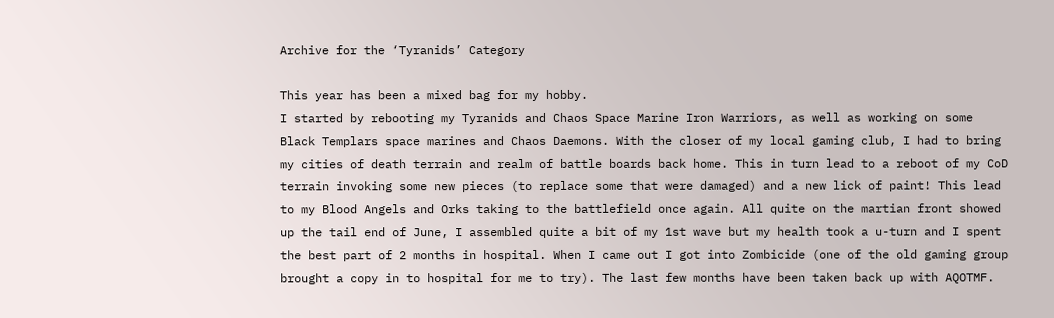Archive for the ‘Tyranids’ Category

This year has been a mixed bag for my hobby.
I started by rebooting my Tyranids and Chaos Space Marine Iron Warriors, as well as working on some Black Templars space marines and Chaos Daemons. With the closer of my local gaming club, I had to bring my cities of death terrain and realm of battle boards back home. This in turn lead to a reboot of my CoD terrain invoking some new pieces (to replace some that were damaged) and a new lick of paint! This lead to my Blood Angels and Orks taking to the battlefield once again. All quite on the martian front showed up the tail end of June, I assembled quite a bit of my 1st wave but my health took a u-turn and I spent the best part of 2 months in hospital. When I came out I got into Zombicide (one of the old gaming group brought a copy in to hospital for me to try). The last few months have been taken back up with AQOTMF.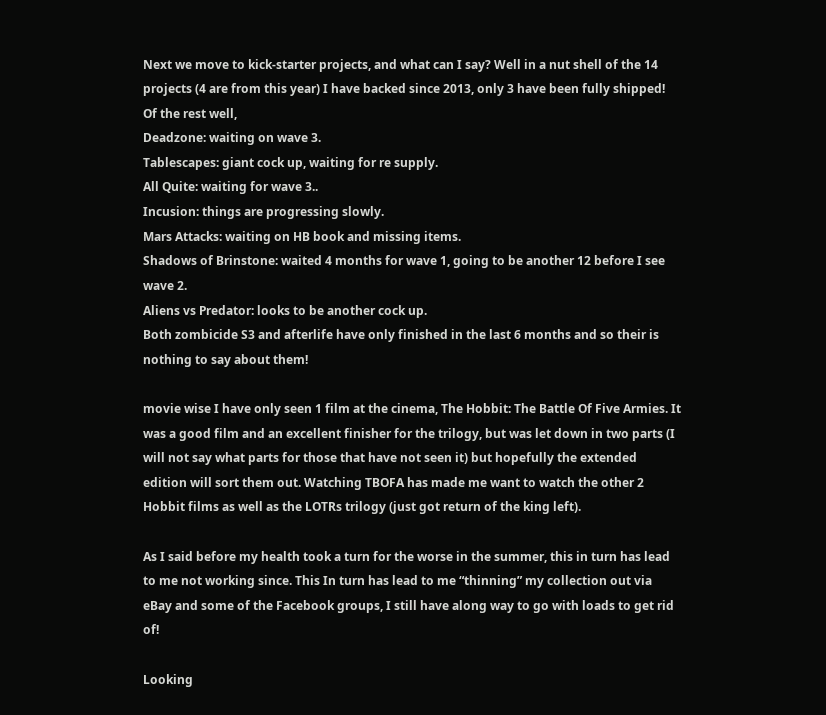Next we move to kick-starter projects, and what can I say? Well in a nut shell of the 14 projects (4 are from this year) I have backed since 2013, only 3 have been fully shipped!
Of the rest well,
Deadzone: waiting on wave 3.
Tablescapes: giant cock up, waiting for re supply.
All Quite: waiting for wave 3..
Incusion: things are progressing slowly.
Mars Attacks: waiting on HB book and missing items.
Shadows of Brinstone: waited 4 months for wave 1, going to be another 12 before I see wave 2.
Aliens vs Predator: looks to be another cock up.
Both zombicide S3 and afterlife have only finished in the last 6 months and so their is nothing to say about them!

movie wise I have only seen 1 film at the cinema, The Hobbit: The Battle Of Five Armies. It was a good film and an excellent finisher for the trilogy, but was let down in two parts (I will not say what parts for those that have not seen it) but hopefully the extended edition will sort them out. Watching TBOFA has made me want to watch the other 2 Hobbit films as well as the LOTRs trilogy (just got return of the king left).

As I said before my health took a turn for the worse in the summer, this in turn has lead to me not working since. This In turn has lead to me “thinning” my collection out via eBay and some of the Facebook groups, I still have along way to go with loads to get rid of!

Looking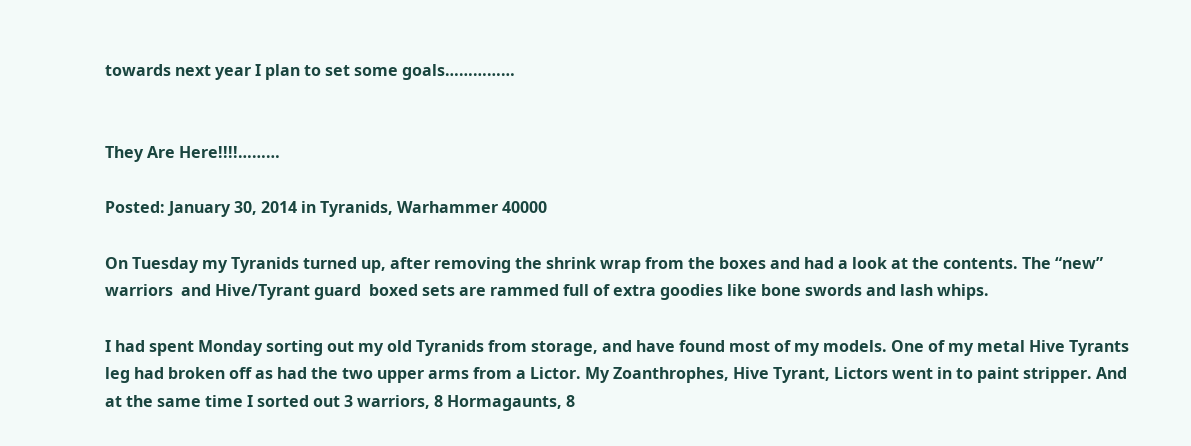towards next year I plan to set some goals……………


They Are Here!!!!………

Posted: January 30, 2014 in Tyranids, Warhammer 40000

On Tuesday my Tyranids turned up, after removing the shrink wrap from the boxes and had a look at the contents. The “new” warriors  and Hive/Tyrant guard  boxed sets are rammed full of extra goodies like bone swords and lash whips.

I had spent Monday sorting out my old Tyranids from storage, and have found most of my models. One of my metal Hive Tyrants leg had broken off as had the two upper arms from a Lictor. My Zoanthrophes, Hive Tyrant, Lictors went in to paint stripper. And at the same time I sorted out 3 warriors, 8 Hormagaunts, 8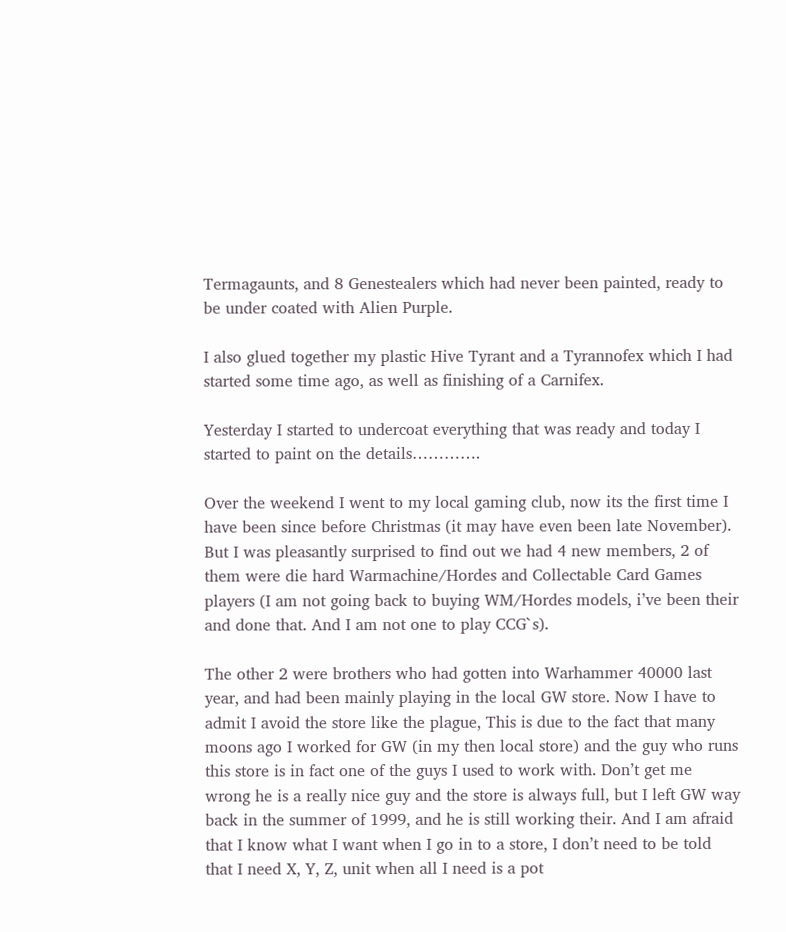Termagaunts, and 8 Genestealers which had never been painted, ready to be under coated with Alien Purple.

I also glued together my plastic Hive Tyrant and a Tyrannofex which I had started some time ago, as well as finishing of a Carnifex.

Yesterday I started to undercoat everything that was ready and today I started to paint on the details………….

Over the weekend I went to my local gaming club, now its the first time I have been since before Christmas (it may have even been late November). But I was pleasantly surprised to find out we had 4 new members, 2 of them were die hard Warmachine/Hordes and Collectable Card Games players (I am not going back to buying WM/Hordes models, i’ve been their and done that. And I am not one to play CCG`s).

The other 2 were brothers who had gotten into Warhammer 40000 last year, and had been mainly playing in the local GW store. Now I have to admit I avoid the store like the plague, This is due to the fact that many moons ago I worked for GW (in my then local store) and the guy who runs this store is in fact one of the guys I used to work with. Don’t get me wrong he is a really nice guy and the store is always full, but I left GW way back in the summer of 1999, and he is still working their. And I am afraid that I know what I want when I go in to a store, I don’t need to be told that I need X, Y, Z, unit when all I need is a pot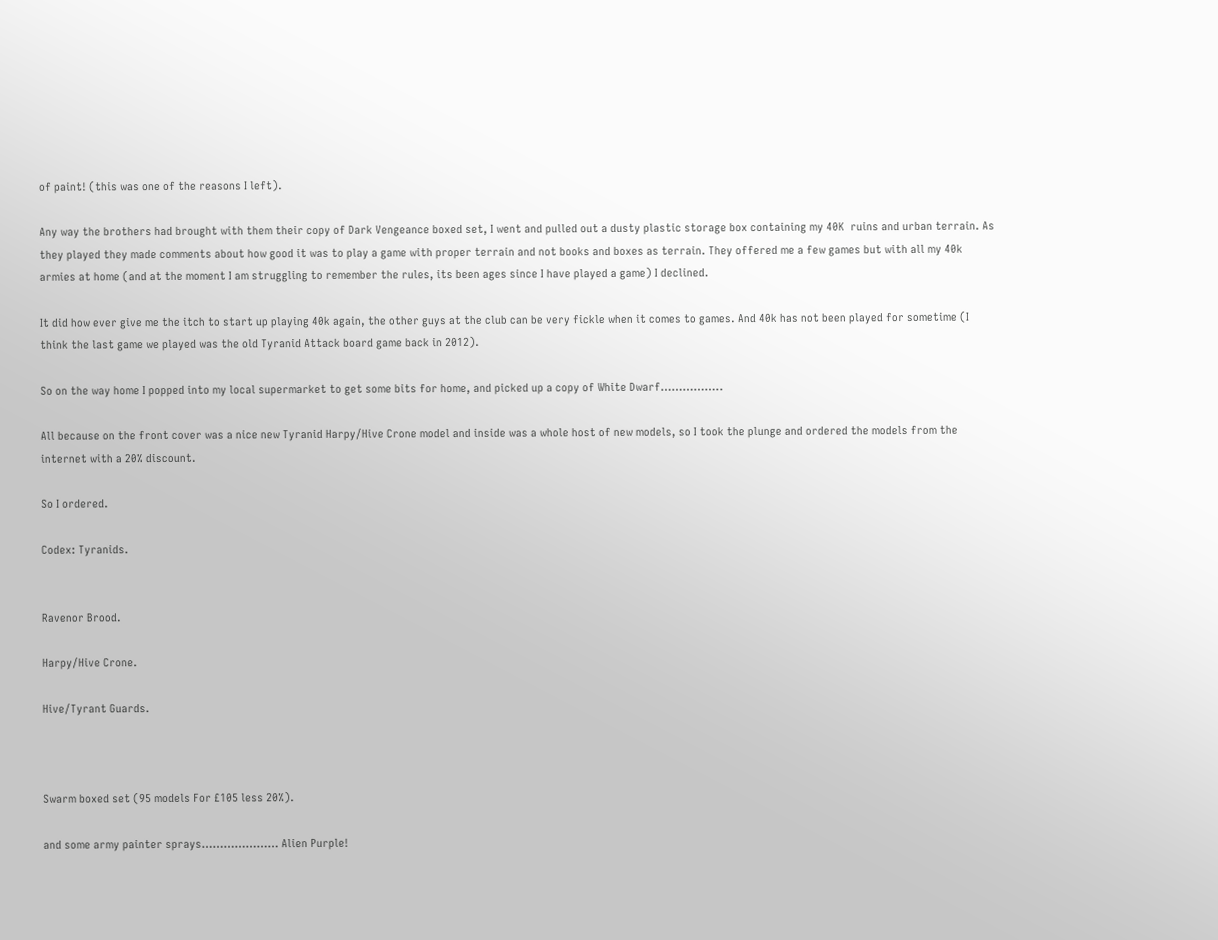of paint! (this was one of the reasons I left).

Any way the brothers had brought with them their copy of Dark Vengeance boxed set, I went and pulled out a dusty plastic storage box containing my 40K  ruins and urban terrain. As they played they made comments about how good it was to play a game with proper terrain and not books and boxes as terrain. They offered me a few games but with all my 40k armies at home (and at the moment I am struggling to remember the rules, its been ages since I have played a game) I declined.

It did how ever give me the itch to start up playing 40k again, the other guys at the club can be very fickle when it comes to games. And 40k has not been played for sometime (I think the last game we played was the old Tyranid Attack board game back in 2012).

So on the way home I popped into my local supermarket to get some bits for home, and picked up a copy of White Dwarf……………..

All because on the front cover was a nice new Tyranid Harpy/Hive Crone model and inside was a whole host of new models, so I took the plunge and ordered the models from the internet with a 20% discount.

So I ordered.

Codex: Tyranids.


Ravenor Brood.

Harpy/Hive Crone.

Hive/Tyrant Guards.



Swarm boxed set (95 models For £105 less 20%).

and some army painter sprays………………… Alien Purple!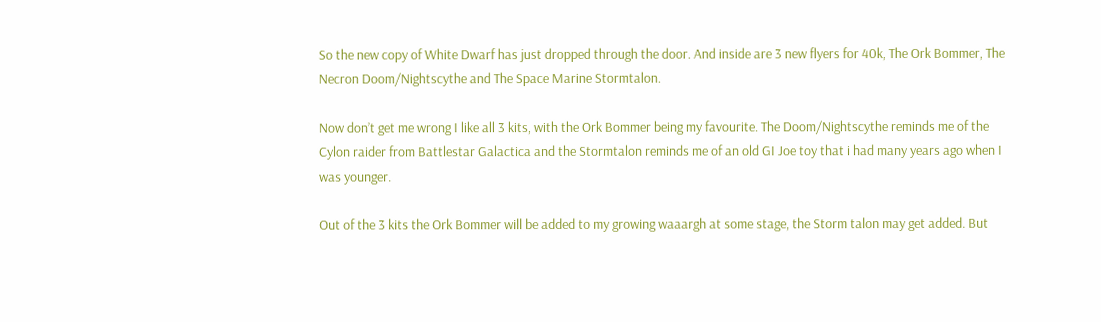So the new copy of White Dwarf has just dropped through the door. And inside are 3 new flyers for 40k, The Ork Bommer, The Necron Doom/Nightscythe and The Space Marine Stormtalon.

Now don’t get me wrong I like all 3 kits, with the Ork Bommer being my favourite. The Doom/Nightscythe reminds me of the Cylon raider from Battlestar Galactica and the Stormtalon reminds me of an old GI Joe toy that i had many years ago when I was younger.

Out of the 3 kits the Ork Bommer will be added to my growing waaargh at some stage, the Storm talon may get added. But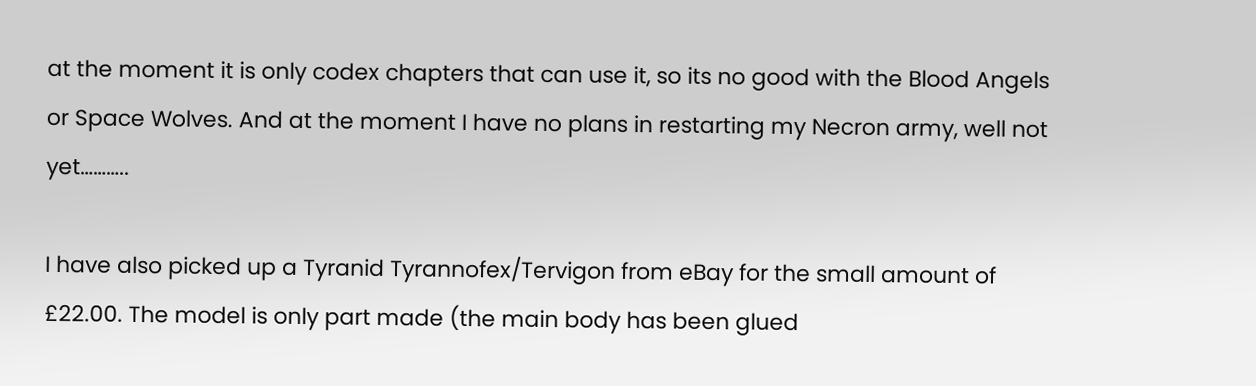at the moment it is only codex chapters that can use it, so its no good with the Blood Angels or Space Wolves. And at the moment I have no plans in restarting my Necron army, well not yet………..

I have also picked up a Tyranid Tyrannofex/Tervigon from eBay for the small amount of  £22.00. The model is only part made (the main body has been glued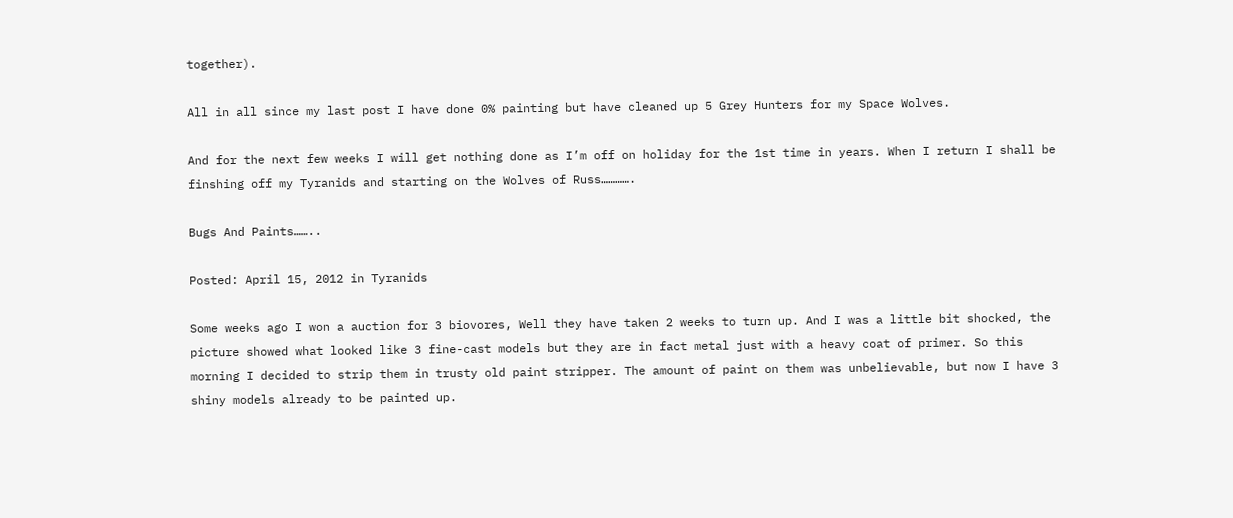together).

All in all since my last post I have done 0% painting but have cleaned up 5 Grey Hunters for my Space Wolves.

And for the next few weeks I will get nothing done as I’m off on holiday for the 1st time in years. When I return I shall be finshing off my Tyranids and starting on the Wolves of Russ………….

Bugs And Paints……..

Posted: April 15, 2012 in Tyranids

Some weeks ago I won a auction for 3 biovores, Well they have taken 2 weeks to turn up. And I was a little bit shocked, the picture showed what looked like 3 fine-cast models but they are in fact metal just with a heavy coat of primer. So this morning I decided to strip them in trusty old paint stripper. The amount of paint on them was unbelievable, but now I have 3 shiny models already to be painted up.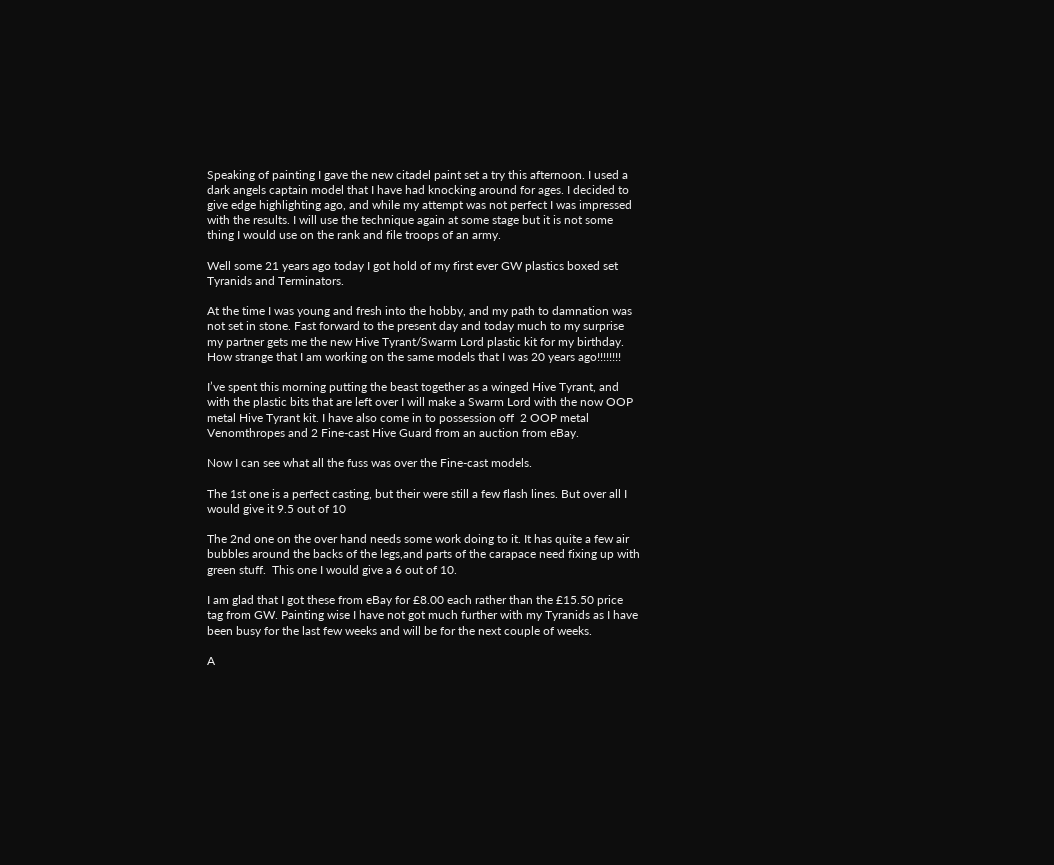Speaking of painting I gave the new citadel paint set a try this afternoon. I used a dark angels captain model that I have had knocking around for ages. I decided to give edge highlighting ago, and while my attempt was not perfect I was impressed with the results. I will use the technique again at some stage but it is not some thing I would use on the rank and file troops of an army.

Well some 21 years ago today I got hold of my first ever GW plastics boxed set Tyranids and Terminators.

At the time I was young and fresh into the hobby, and my path to damnation was not set in stone. Fast forward to the present day and today much to my surprise my partner gets me the new Hive Tyrant/Swarm Lord plastic kit for my birthday. How strange that I am working on the same models that I was 20 years ago!!!!!!!!

I’ve spent this morning putting the beast together as a winged Hive Tyrant, and with the plastic bits that are left over I will make a Swarm Lord with the now OOP metal Hive Tyrant kit. I have also come in to possession off  2 OOP metal Venomthropes and 2 Fine-cast Hive Guard from an auction from eBay.

Now I can see what all the fuss was over the Fine-cast models.

The 1st one is a perfect casting, but their were still a few flash lines. But over all I would give it 9.5 out of 10

The 2nd one on the over hand needs some work doing to it. It has quite a few air bubbles around the backs of the legs,and parts of the carapace need fixing up with green stuff.  This one I would give a 6 out of 10.

I am glad that I got these from eBay for £8.00 each rather than the £15.50 price tag from GW. Painting wise I have not got much further with my Tyranids as I have been busy for the last few weeks and will be for the next couple of weeks.

A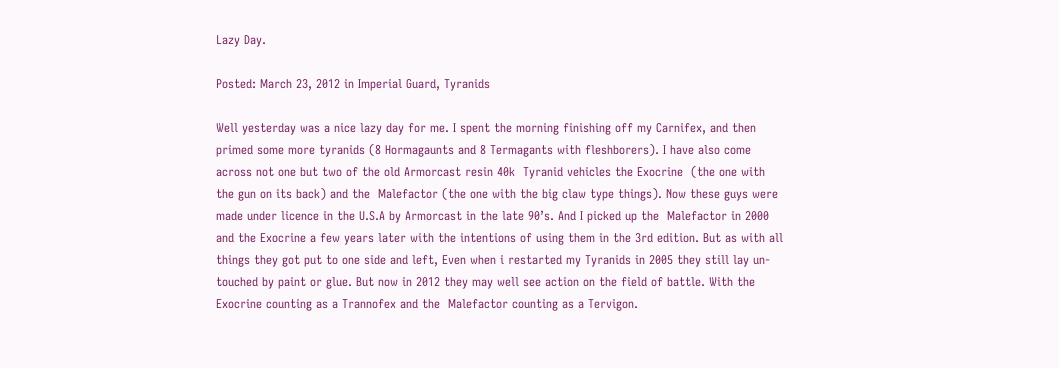Lazy Day.

Posted: March 23, 2012 in Imperial Guard, Tyranids

Well yesterday was a nice lazy day for me. I spent the morning finishing off my Carnifex, and then primed some more tyranids (8 Hormagaunts and 8 Termagants with fleshborers). I have also come across not one but two of the old Armorcast resin 40k  Tyranid vehicles the Exocrine  (the one with the gun on its back) and the  Malefactor (the one with the big claw type things). Now these guys were made under licence in the U.S.A by Armorcast in the late 90’s. And I picked up the  Malefactor in 2000 and the Exocrine a few years later with the intentions of using them in the 3rd edition. But as with all things they got put to one side and left, Even when i restarted my Tyranids in 2005 they still lay un-touched by paint or glue. But now in 2012 they may well see action on the field of battle. With the Exocrine counting as a Trannofex and the  Malefactor counting as a Tervigon.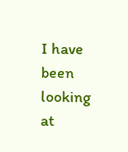I have been looking at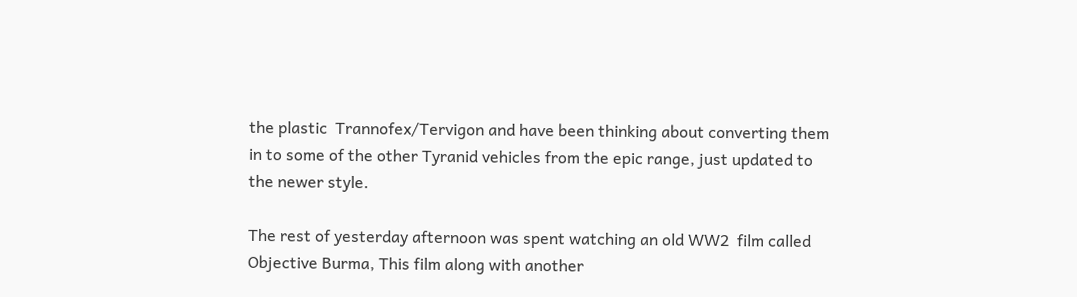the plastic  Trannofex/Tervigon and have been thinking about converting them in to some of the other Tyranid vehicles from the epic range, just updated to the newer style.

The rest of yesterday afternoon was spent watching an old WW2  film called Objective Burma, This film along with another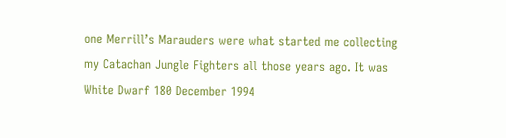one Merrill’s Marauders were what started me collecting my Catachan Jungle Fighters all those years ago. It was White Dwarf 180 December 1994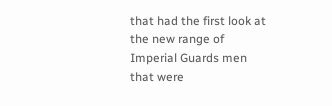that had the first look at the new range of Imperial Guards men that were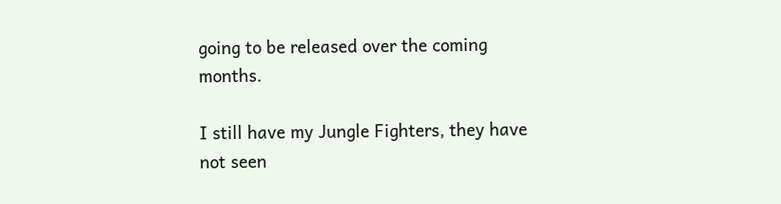going to be released over the coming months.

I still have my Jungle Fighters, they have not seen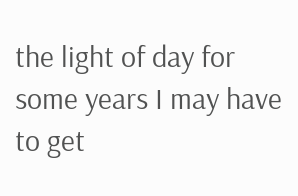the light of day for some years I may have to get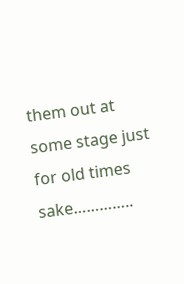them out at some stage just for old times sake…………..